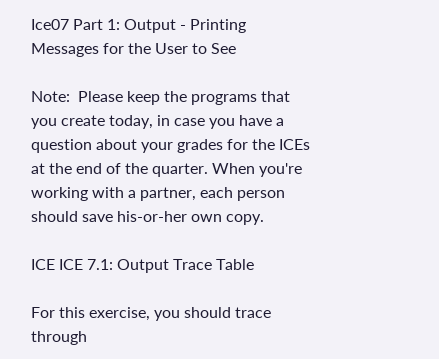Ice07 Part 1: Output - Printing Messages for the User to See

Note:  Please keep the programs that you create today, in case you have a question about your grades for the ICEs at the end of the quarter. When you're working with a partner, each person should save his-or-her own copy.

ICE ICE 7.1: Output Trace Table

For this exercise, you should trace through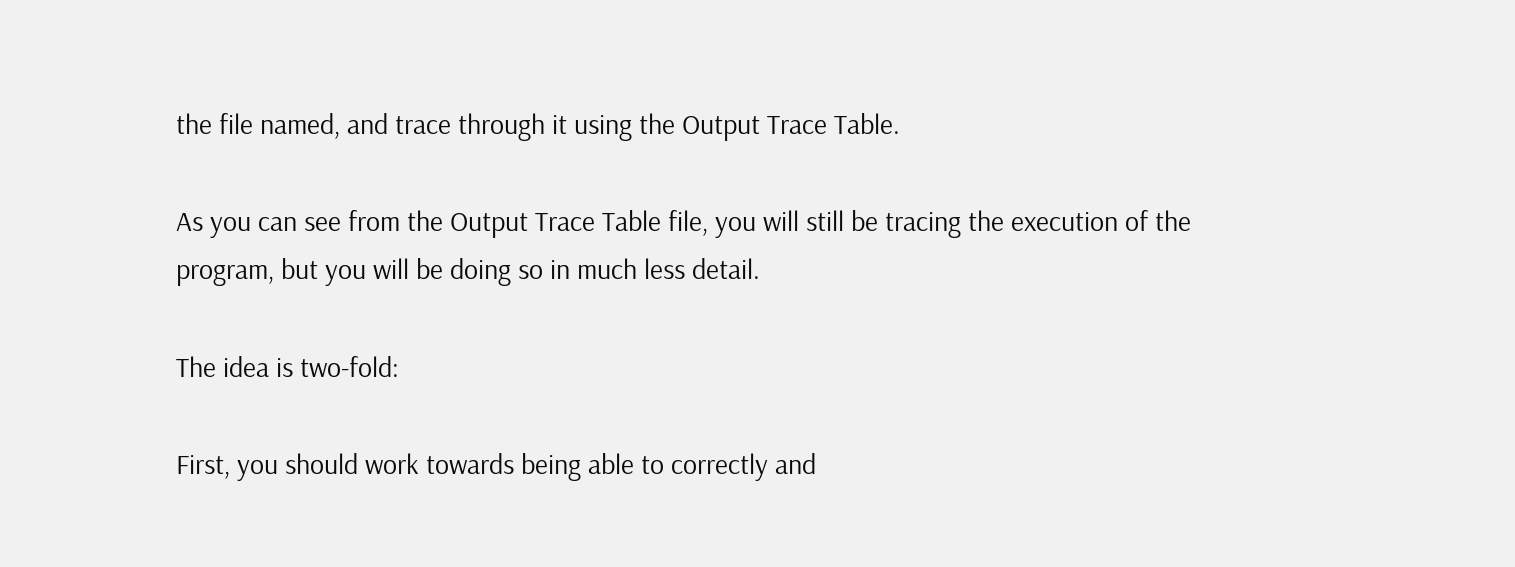the file named, and trace through it using the Output Trace Table.

As you can see from the Output Trace Table file, you will still be tracing the execution of the program, but you will be doing so in much less detail.

The idea is two-fold:

First, you should work towards being able to correctly and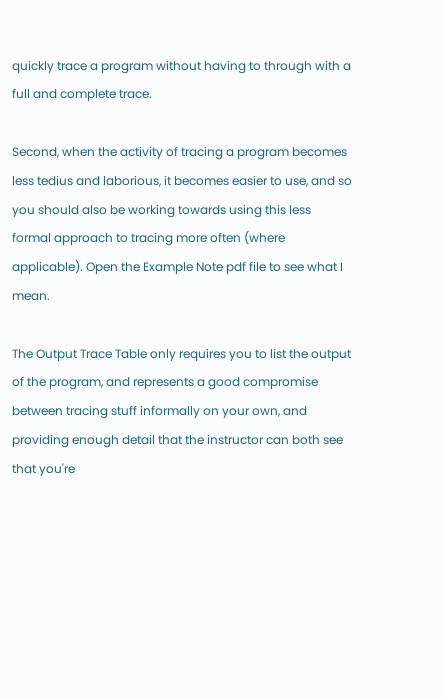quickly trace a program without having to through with a full and complete trace.

Second, when the activity of tracing a program becomes less tedius and laborious, it becomes easier to use, and so you should also be working towards using this less formal approach to tracing more often (where applicable). Open the Example Note pdf file to see what I mean.

The Output Trace Table only requires you to list the output of the program, and represents a good compromise between tracing stuff informally on your own, and providing enough detail that the instructor can both see that you're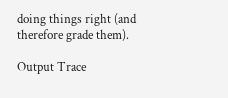doing things right (and therefore grade them).

Output Trace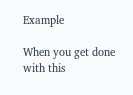Example

When you get done with this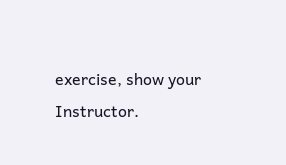exercise, show your Instructor.